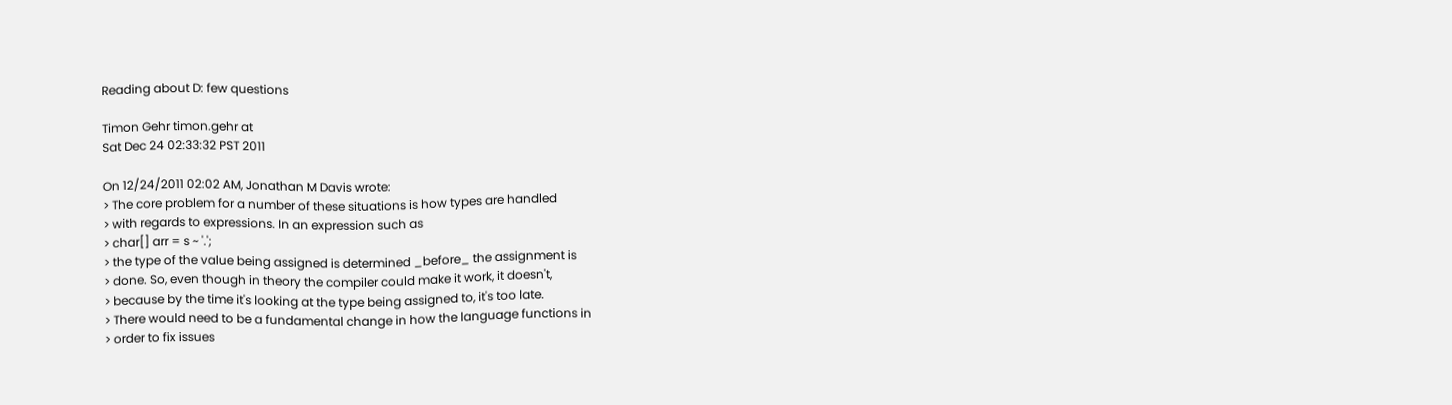Reading about D: few questions

Timon Gehr timon.gehr at
Sat Dec 24 02:33:32 PST 2011

On 12/24/2011 02:02 AM, Jonathan M Davis wrote:
> The core problem for a number of these situations is how types are handled
> with regards to expressions. In an expression such as
> char[] arr = s ~ '.';
> the type of the value being assigned is determined _before_ the assignment is
> done. So, even though in theory the compiler could make it work, it doesn't,
> because by the time it's looking at the type being assigned to, it's too late.
> There would need to be a fundamental change in how the language functions in
> order to fix issues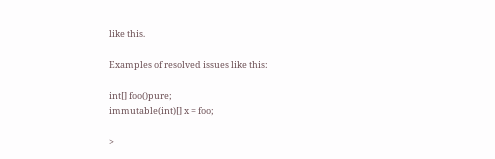like this.

Examples of resolved issues like this:

int[] foo()pure;
immutable(int)[] x = foo;

>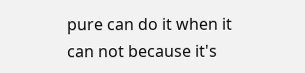pure can do it when it can not because it's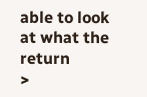able to look at what the return
>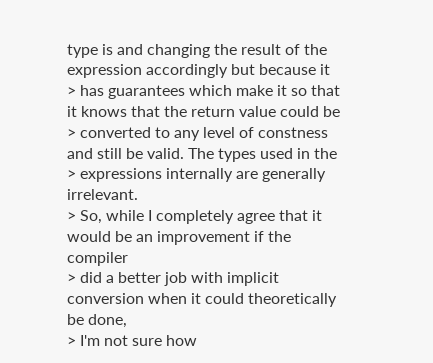type is and changing the result of the expression accordingly but because it
> has guarantees which make it so that it knows that the return value could be
> converted to any level of constness and still be valid. The types used in the
> expressions internally are generally irrelevant.
> So, while I completely agree that it would be an improvement if the compiler
> did a better job with implicit conversion when it could theoretically be done,
> I'm not sure how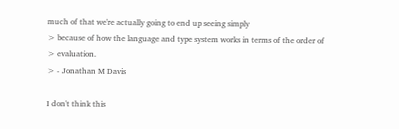much of that we're actually going to end up seeing simply
> because of how the language and type system works in terms of the order of
> evaluation.
> - Jonathan M Davis

I don't think this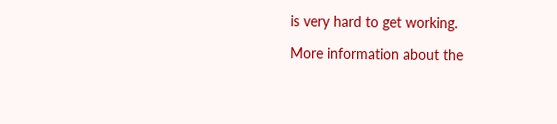is very hard to get working.

More information about the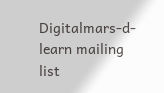Digitalmars-d-learn mailing list